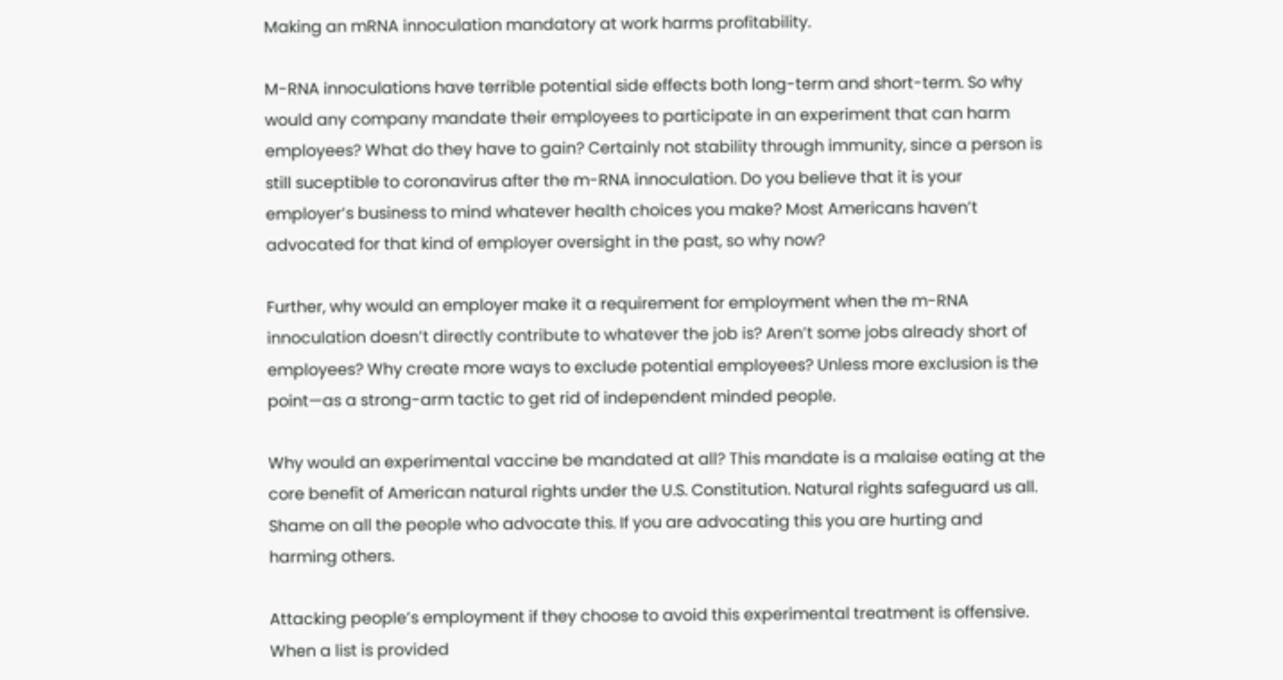Making an mRNA innoculation mandatory at work harms profitability.

M-RNA innoculations have terrible potential side effects both long-term and short-term. So why would any company mandate their employees to participate in an experiment that can harm employees? What do they have to gain? Certainly not stability through immunity, since a person is still suceptible to coronavirus after the m-RNA innoculation. Do you believe that it is your employer’s business to mind whatever health choices you make? Most Americans haven’t advocated for that kind of employer oversight in the past, so why now?

Further, why would an employer make it a requirement for employment when the m-RNA innoculation doesn’t directly contribute to whatever the job is? Aren’t some jobs already short of employees? Why create more ways to exclude potential employees? Unless more exclusion is the point—as a strong-arm tactic to get rid of independent minded people.

Why would an experimental vaccine be mandated at all? This mandate is a malaise eating at the core benefit of American natural rights under the U.S. Constitution. Natural rights safeguard us all. Shame on all the people who advocate this. If you are advocating this you are hurting and harming others.

Attacking people’s employment if they choose to avoid this experimental treatment is offensive. When a list is provided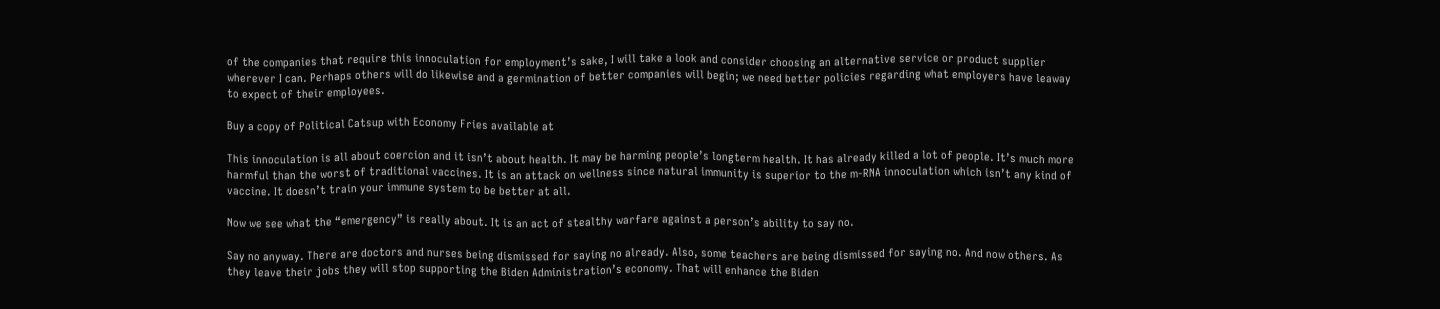of the companies that require this innoculation for employment’s sake, I will take a look and consider choosing an alternative service or product supplier wherever I can. Perhaps others will do likewise and a germination of better companies will begin; we need better policies regarding what employers have leaway to expect of their employees.

Buy a copy of Political Catsup with Economy Fries available at

This innoculation is all about coercion and it isn’t about health. It may be harming people’s longterm health. It has already killed a lot of people. It’s much more harmful than the worst of traditional vaccines. It is an attack on wellness since natural immunity is superior to the m-RNA innoculation which isn’t any kind of vaccine. It doesn’t train your immune system to be better at all.

Now we see what the “emergency” is really about. It is an act of stealthy warfare against a person’s ability to say no.

Say no anyway. There are doctors and nurses being dismissed for saying no already. Also, some teachers are being dismissed for saying no. And now others. As they leave their jobs they will stop supporting the Biden Administration’s economy. That will enhance the Biden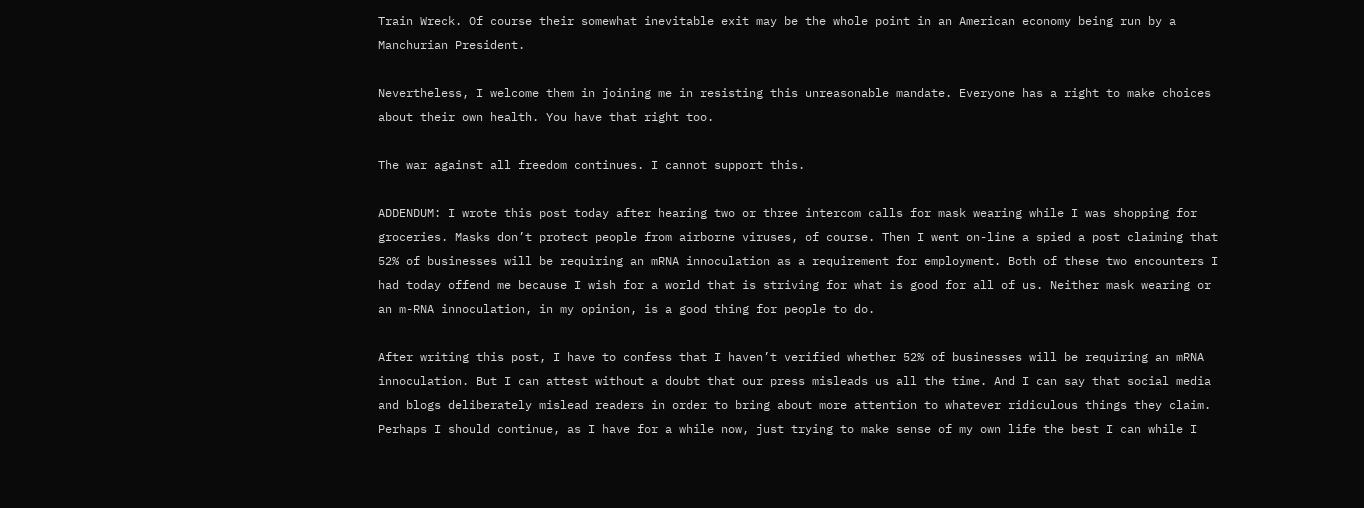Train Wreck. Of course their somewhat inevitable exit may be the whole point in an American economy being run by a Manchurian President.

Nevertheless, I welcome them in joining me in resisting this unreasonable mandate. Everyone has a right to make choices about their own health. You have that right too.

The war against all freedom continues. I cannot support this.

ADDENDUM: I wrote this post today after hearing two or three intercom calls for mask wearing while I was shopping for groceries. Masks don’t protect people from airborne viruses, of course. Then I went on-line a spied a post claiming that 52% of businesses will be requiring an mRNA innoculation as a requirement for employment. Both of these two encounters I had today offend me because I wish for a world that is striving for what is good for all of us. Neither mask wearing or an m-RNA innoculation, in my opinion, is a good thing for people to do.

After writing this post, I have to confess that I haven’t verified whether 52% of businesses will be requiring an mRNA innoculation. But I can attest without a doubt that our press misleads us all the time. And I can say that social media and blogs deliberately mislead readers in order to bring about more attention to whatever ridiculous things they claim. Perhaps I should continue, as I have for a while now, just trying to make sense of my own life the best I can while I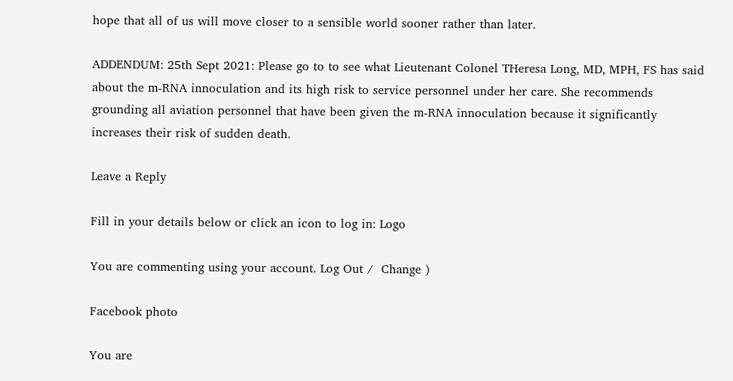hope that all of us will move closer to a sensible world sooner rather than later.

ADDENDUM: 25th Sept 2021: Please go to to see what Lieutenant Colonel THeresa Long, MD, MPH, FS has said about the m-RNA innoculation and its high risk to service personnel under her care. She recommends grounding all aviation personnel that have been given the m-RNA innoculation because it significantly increases their risk of sudden death.

Leave a Reply

Fill in your details below or click an icon to log in: Logo

You are commenting using your account. Log Out /  Change )

Facebook photo

You are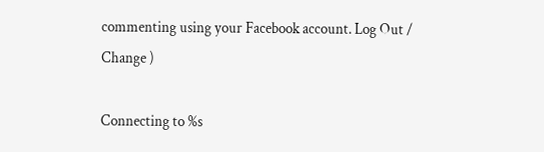commenting using your Facebook account. Log Out /  Change )

Connecting to %s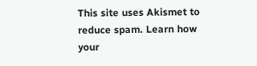This site uses Akismet to reduce spam. Learn how your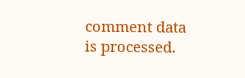comment data is processed.